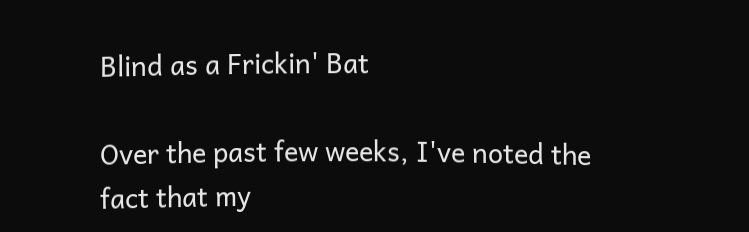Blind as a Frickin' Bat

Over the past few weeks, I've noted the fact that my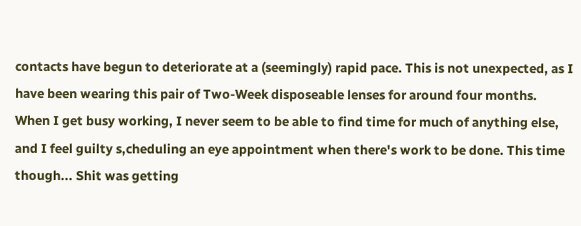contacts have begun to deteriorate at a (seemingly) rapid pace. This is not unexpected, as I have been wearing this pair of Two-Week disposeable lenses for around four months. When I get busy working, I never seem to be able to find time for much of anything else, and I feel guilty s,cheduling an eye appointment when there's work to be done. This time though... Shit was getting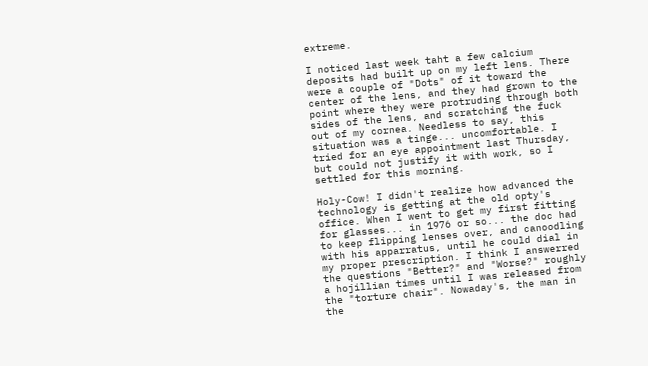extreme.

I noticed last week taht a few calcium deposits had built up on my left lens. There were a couple of "Dots" of it toward the center of the lens, and they had grown to the point where they were protruding through both sides of the lens, and scratching the fuck out of my cornea. Needless to say, this situation was a tinge... uncomfortable. I tried for an eye appointment last Thursday, but could not justify it with work, so I settled for this morning.

Holy-Cow! I didn't realize how advanced the technology is getting at the old opty's office. When I went to get my first fitting for glasses... in 1976 or so... the doc had to keep flipping lenses over, and canoodling with his apparratus, until he could dial in my proper prescription. I think I answerred the questions "Better?" and "Worse?" roughly a hojillian times until I was released from the "torture chair". Nowaday's, the man in the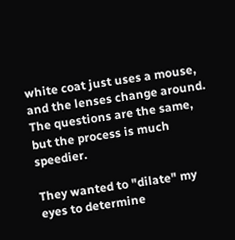white coat just uses a mouse, and the lenses change around. The questions are the same, but the process is much speedier.

They wanted to "dilate" my eyes to determine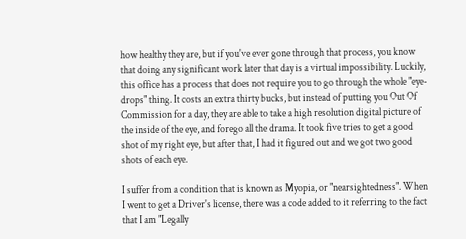how healthy they are, but if you've ever gone through that process, you know that doing any significant work later that day is a virtual impossibility. Luckily, this office has a process that does not require you to go through the whole "eye-drops" thing. It costs an extra thirty bucks, but instead of putting you Out Of Commission for a day, they are able to take a high resolution digital picture of the inside of the eye, and forego all the drama. It took five tries to get a good shot of my right eye, but after that, I had it figured out and we got two good shots of each eye.

I suffer from a condition that is known as Myopia, or "nearsightedness". When I went to get a Driver's license, there was a code added to it referring to the fact that I am "Legally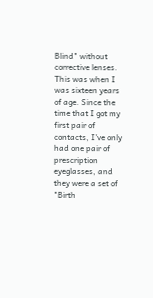Blind" without corrective lenses. This was when I was sixteen years of age. Since the time that I got my first pair of contacts, I've only had one pair of prescription eyeglasses, and they were a set of "Birth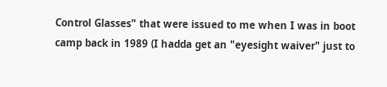Control Glasses" that were issued to me when I was in boot camp back in 1989 (I hadda get an "eyesight waiver" just to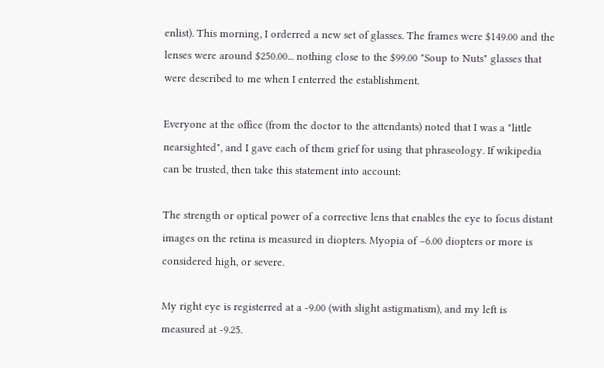enlist). This morning, I orderred a new set of glasses. The frames were $149.00 and the lenses were around $250.00... nothing close to the $99.00 "Soup to Nuts" glasses that were described to me when I enterred the establishment.

Everyone at the office (from the doctor to the attendants) noted that I was a "little nearsighted", and I gave each of them grief for using that phraseology. If wikipedia can be trusted, then take this statement into account:

The strength or optical power of a corrective lens that enables the eye to focus distant images on the retina is measured in diopters. Myopia of –6.00 diopters or more is considered high, or severe.

My right eye is registerred at a -9.00 (with slight astigmatism), and my left is measured at -9.25.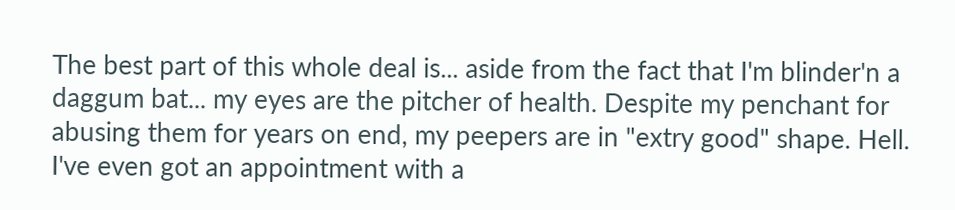The best part of this whole deal is... aside from the fact that I'm blinder'n a daggum bat... my eyes are the pitcher of health. Despite my penchant for abusing them for years on end, my peepers are in "extry good" shape. Hell. I've even got an appointment with a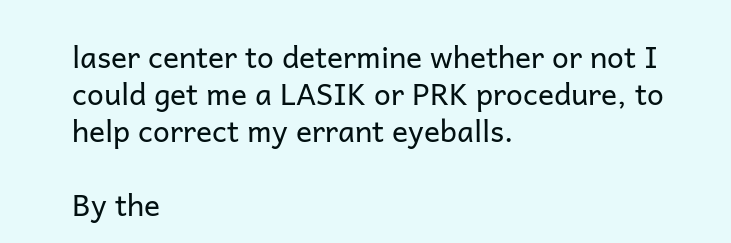laser center to determine whether or not I could get me a LASIK or PRK procedure, to help correct my errant eyeballs.

By the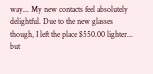way... My new contacts feel absolutely delightful. Due to the new glasses though, I left the place $550.00 lighter... but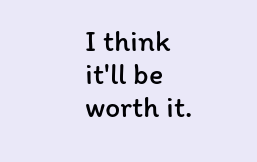I think it'll be worth it.